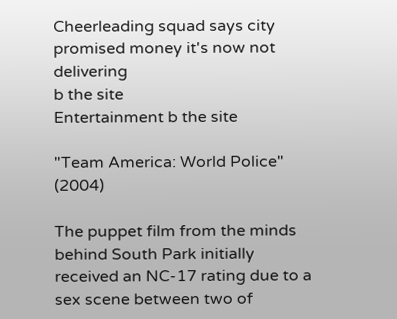Cheerleading squad says city promised money it's now not delivering
b the site
Entertainment b the site

"Team America: World Police" (2004)

The puppet film from the minds behind South Park initially received an NC-17 rating due to a sex scene between two of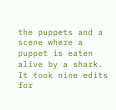the puppets and a scene where a puppet is eaten alive by a shark. It took nine edits for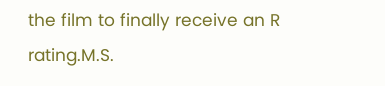the film to finally receive an R rating.M.S.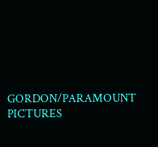GORDON/PARAMOUNT PICTURES